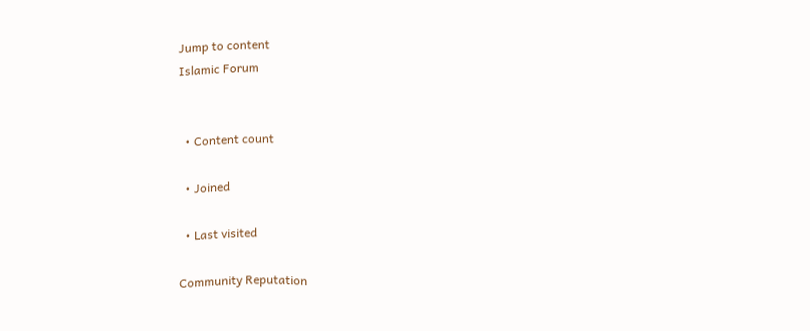Jump to content
Islamic Forum


  • Content count

  • Joined

  • Last visited

Community Reputation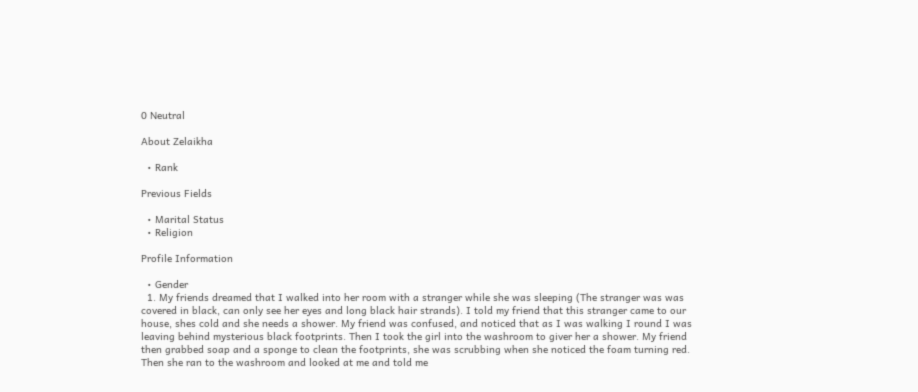0 Neutral

About Zelaikha

  • Rank

Previous Fields

  • Marital Status
  • Religion

Profile Information

  • Gender
  1. My friends dreamed that I walked into her room with a stranger while she was sleeping (The stranger was was covered in black, can only see her eyes and long black hair strands). I told my friend that this stranger came to our house, shes cold and she needs a shower. My friend was confused, and noticed that as I was walking I round I was leaving behind mysterious black footprints. Then I took the girl into the washroom to giver her a shower. My friend then grabbed soap and a sponge to clean the footprints, she was scrubbing when she noticed the foam turning red. Then she ran to the washroom and looked at me and told me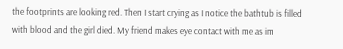the footprints are looking red. Then I start crying as I notice the bathtub is filled with blood and the girl died. My friend makes eye contact with me as im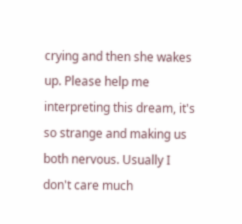crying and then she wakes up. Please help me interpreting this dream, it's so strange and making us both nervous. Usually I don't care much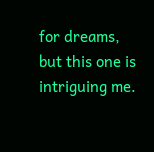for dreams, but this one is intriguing me.